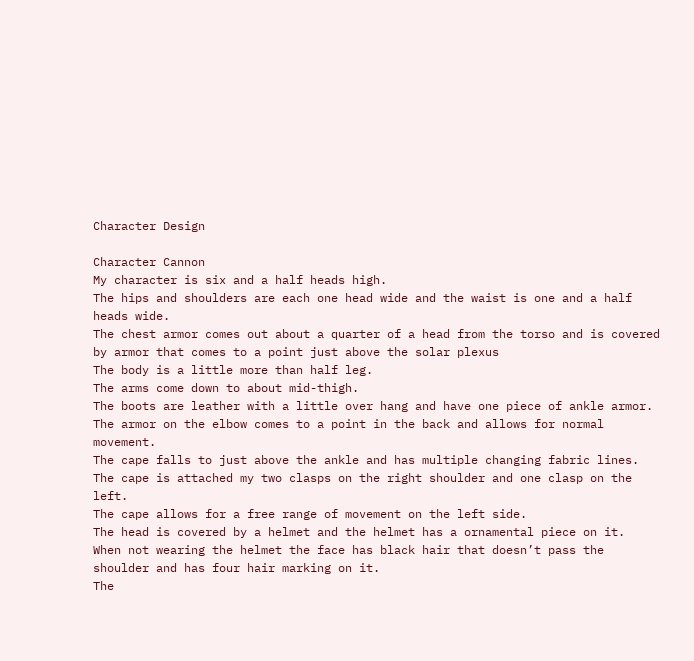Character Design

Character Cannon
My character is six and a half heads high.
The hips and shoulders are each one head wide and the waist is one and a half heads wide.
The chest armor comes out about a quarter of a head from the torso and is covered by armor that comes to a point just above the solar plexus
The body is a little more than half leg.
The arms come down to about mid-thigh.
The boots are leather with a little over hang and have one piece of ankle armor.
The armor on the elbow comes to a point in the back and allows for normal movement.
The cape falls to just above the ankle and has multiple changing fabric lines.
The cape is attached my two clasps on the right shoulder and one clasp on the left.
The cape allows for a free range of movement on the left side.
The head is covered by a helmet and the helmet has a ornamental piece on it.
When not wearing the helmet the face has black hair that doesn’t pass the shoulder and has four hair marking on it.
The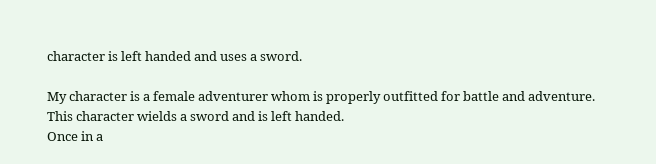character is left handed and uses a sword.

My character is a female adventurer whom is properly outfitted for battle and adventure.
This character wields a sword and is left handed.
Once in a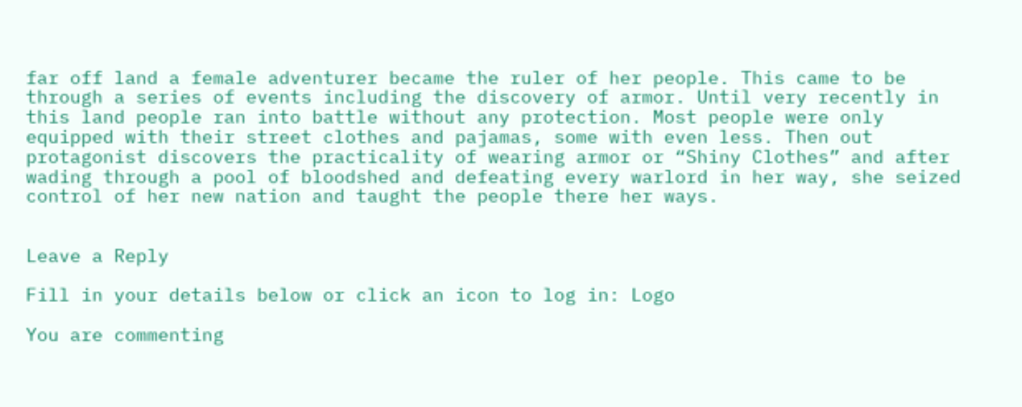far off land a female adventurer became the ruler of her people. This came to be through a series of events including the discovery of armor. Until very recently in this land people ran into battle without any protection. Most people were only equipped with their street clothes and pajamas, some with even less. Then out protagonist discovers the practicality of wearing armor or “Shiny Clothes” and after wading through a pool of bloodshed and defeating every warlord in her way, she seized control of her new nation and taught the people there her ways.


Leave a Reply

Fill in your details below or click an icon to log in: Logo

You are commenting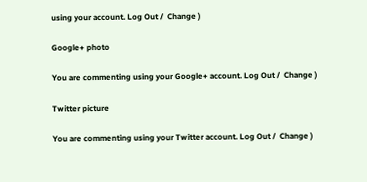using your account. Log Out /  Change )

Google+ photo

You are commenting using your Google+ account. Log Out /  Change )

Twitter picture

You are commenting using your Twitter account. Log Out /  Change )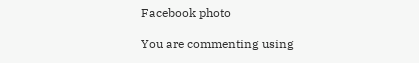Facebook photo

You are commenting using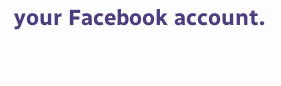your Facebook account.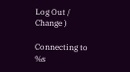Log Out /  Change )

Connecting to %s